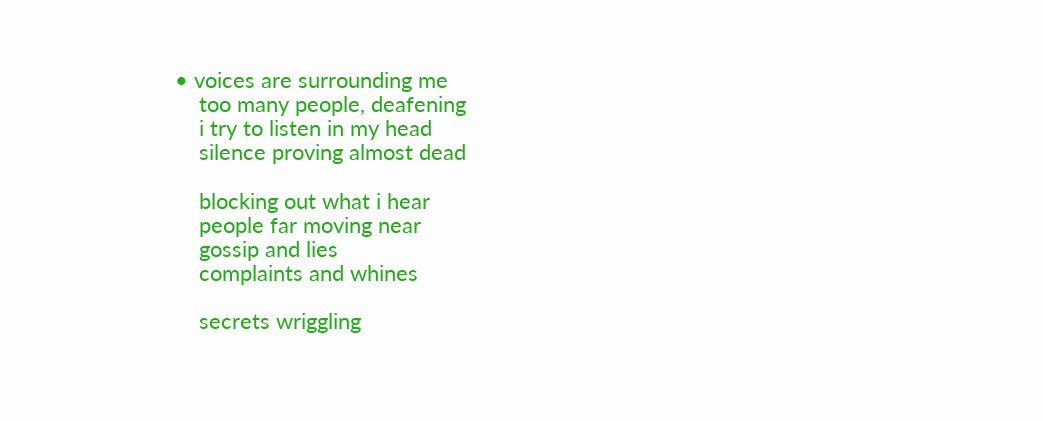• voices are surrounding me
    too many people, deafening
    i try to listen in my head
    silence proving almost dead

    blocking out what i hear
    people far moving near
    gossip and lies
    complaints and whines

    secrets wriggling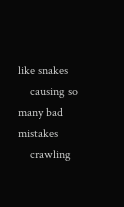like snakes
    causing so many bad mistakes
    crawling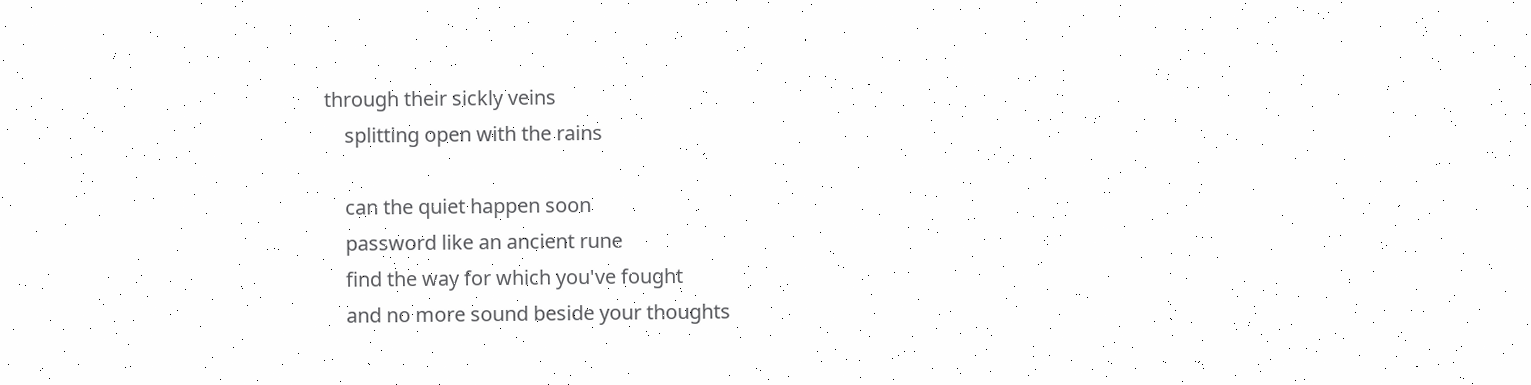through their sickly veins
    splitting open with the rains

    can the quiet happen soon
    password like an ancient rune
    find the way for which you've fought
    and no more sound beside your thoughts